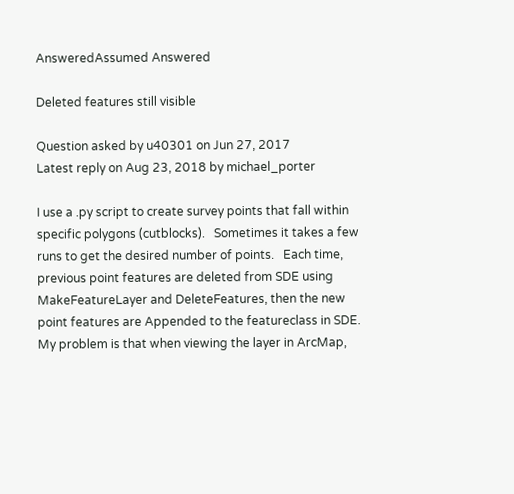AnsweredAssumed Answered

Deleted features still visible

Question asked by u40301 on Jun 27, 2017
Latest reply on Aug 23, 2018 by michael_porter

I use a .py script to create survey points that fall within specific polygons (cutblocks).   Sometimes it takes a few runs to get the desired number of points.   Each time, previous point features are deleted from SDE using MakeFeatureLayer and DeleteFeatures, then the new point features are Appended to the featureclass in SDE.    My problem is that when viewing the layer in ArcMap,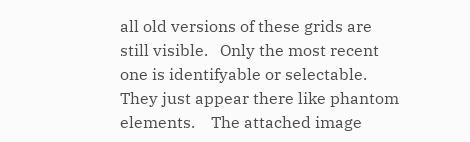all old versions of these grids are still visible.   Only the most recent one is identifyable or selectable.   They just appear there like phantom elements.    The attached image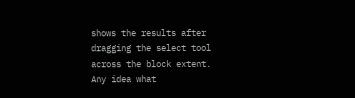shows the results after dragging the select tool across the block extent.   Any idea what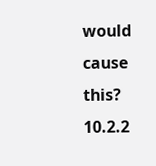would cause this?     10.2.2